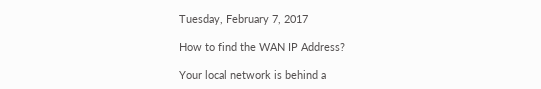Tuesday, February 7, 2017

How to find the WAN IP Address?

Your local network is behind a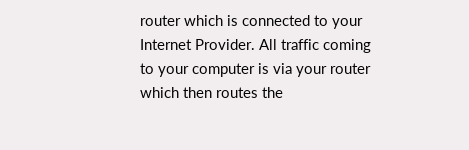router which is connected to your Internet Provider. All traffic coming to your computer is via your router which then routes the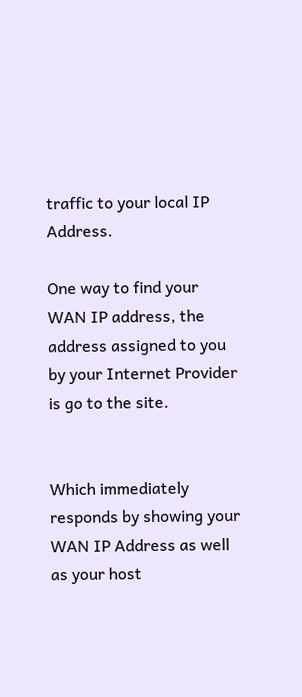traffic to your local IP Address.

One way to find your WAN IP address, the address assigned to you by your Internet Provider is go to the site.


Which immediately responds by showing your WAN IP Address as well as your host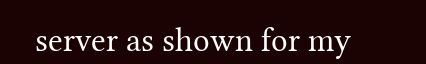server as shown for my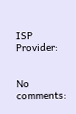ISP Provider:


No comments: